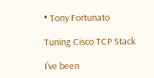• Tony Fortunato

Tuning Cisco TCP Stack

I’ve been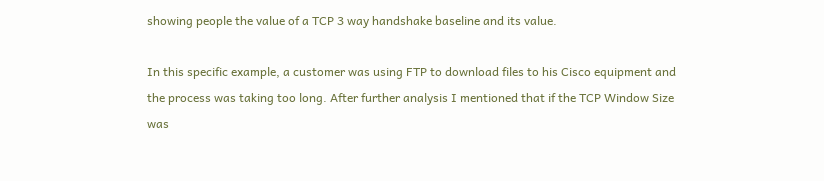showing people the value of a TCP 3 way handshake baseline and its value.

In this specific example, a customer was using FTP to download files to his Cisco equipment and the process was taking too long. After further analysis I mentioned that if the TCP Window Size was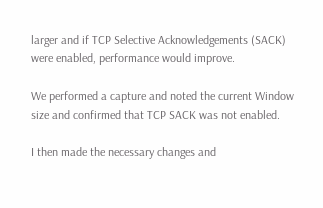larger and if TCP Selective Acknowledgements (SACK) were enabled, performance would improve.

We performed a capture and noted the current Window size and confirmed that TCP SACK was not enabled.

I then made the necessary changes and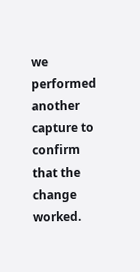we performed another capture to confirm that the change worked.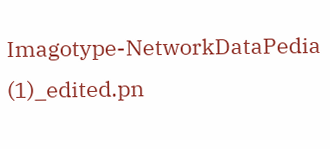Imagotype-NetworkDataPedia (1)_edited.pn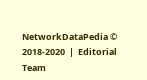NetworkDataPedia © 2018-2020  |  Editorial Team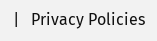|   Privacy Policies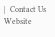|  Contact Us          Website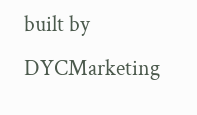built by DYCMarketing